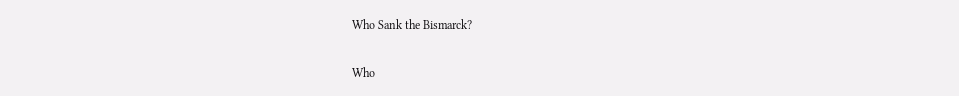Who Sank the Bismarck?

Who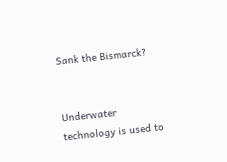Sank the Bismarck?


Underwater technology is used to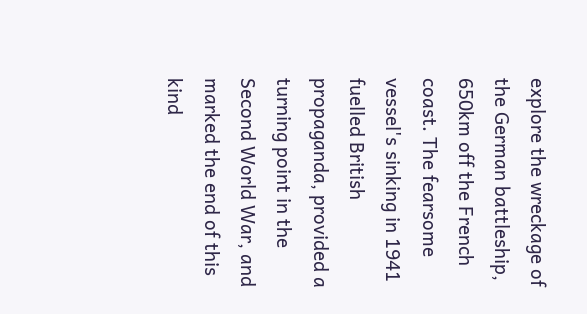explore the wreckage of the German battleship, 650km off the French coast. The fearsome vessel's sinking in 1941 fuelled British propaganda, provided a turning point in the Second World War, and marked the end of this kind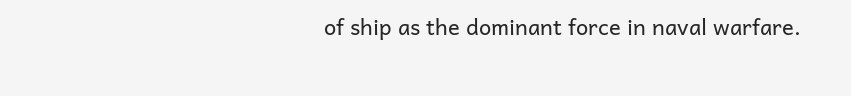of ship as the dominant force in naval warfare.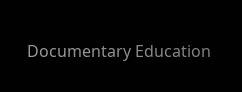Documentary Education